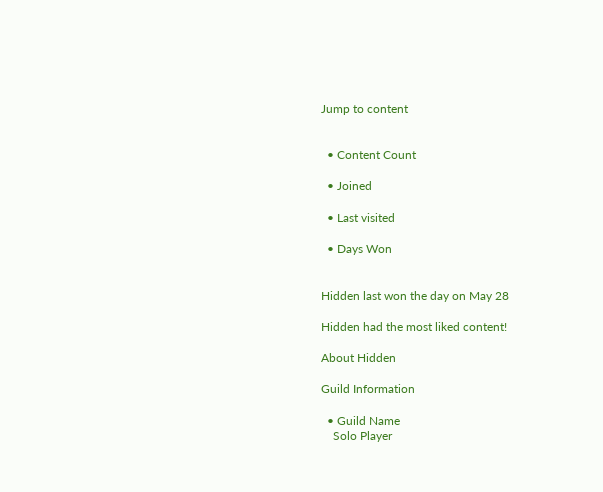Jump to content


  • Content Count

  • Joined

  • Last visited

  • Days Won


Hidden last won the day on May 28

Hidden had the most liked content!

About Hidden

Guild Information

  • Guild Name
    Solo Player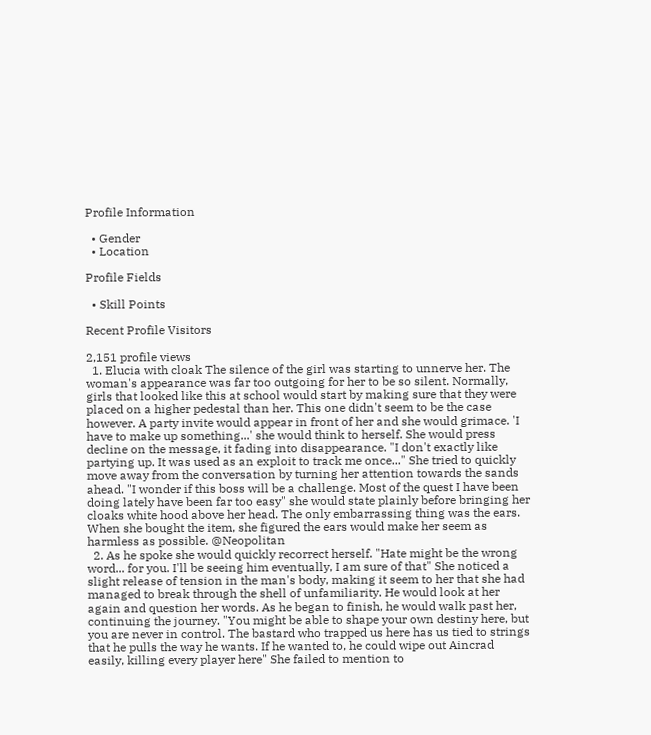Profile Information

  • Gender
  • Location

Profile Fields

  • Skill Points

Recent Profile Visitors

2,151 profile views
  1. Elucia with cloak The silence of the girl was starting to unnerve her. The woman's appearance was far too outgoing for her to be so silent. Normally, girls that looked like this at school would start by making sure that they were placed on a higher pedestal than her. This one didn't seem to be the case however. A party invite would appear in front of her and she would grimace. 'I have to make up something...' she would think to herself. She would press decline on the message, it fading into disappearance. "I don't exactly like partying up. It was used as an exploit to track me once..." She tried to quickly move away from the conversation by turning her attention towards the sands ahead. "I wonder if this boss will be a challenge. Most of the quest I have been doing lately have been far too easy" she would state plainly before bringing her cloaks white hood above her head. The only embarrassing thing was the ears. When she bought the item, she figured the ears would make her seem as harmless as possible. @Neopolitan
  2. As he spoke she would quickly recorrect herself. "Hate might be the wrong word... for you. I'll be seeing him eventually, I am sure of that" She noticed a slight release of tension in the man's body, making it seem to her that she had managed to break through the shell of unfamiliarity. He would look at her again and question her words. As he began to finish, he would walk past her, continuing the journey. "You might be able to shape your own destiny here, but you are never in control. The bastard who trapped us here has us tied to strings that he pulls the way he wants. If he wanted to, he could wipe out Aincrad easily, killing every player here" She failed to mention to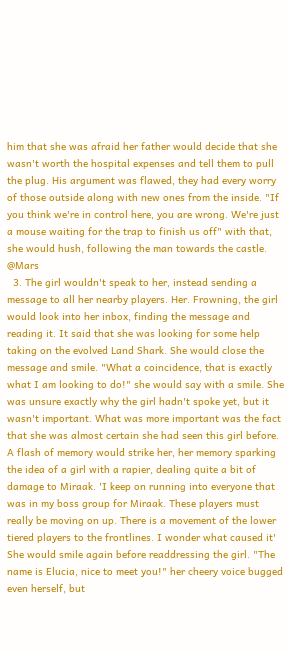him that she was afraid her father would decide that she wasn't worth the hospital expenses and tell them to pull the plug. His argument was flawed, they had every worry of those outside along with new ones from the inside. "If you think we're in control here, you are wrong. We're just a mouse waiting for the trap to finish us off" with that, she would hush, following the man towards the castle. @Mars
  3. The girl wouldn't speak to her, instead sending a message to all her nearby players. Her. Frowning, the girl would look into her inbox, finding the message and reading it. It said that she was looking for some help taking on the evolved Land Shark. She would close the message and smile. "What a coincidence, that is exactly what I am looking to do!" she would say with a smile. She was unsure exactly why the girl hadn't spoke yet, but it wasn't important. What was more important was the fact that she was almost certain she had seen this girl before. A flash of memory would strike her, her memory sparking the idea of a girl with a rapier, dealing quite a bit of damage to Miraak. 'I keep on running into everyone that was in my boss group for Miraak. These players must really be moving on up. There is a movement of the lower tiered players to the frontlines. I wonder what caused it' She would smile again before readdressing the girl. "The name is Elucia, nice to meet you!" her cheery voice bugged even herself, but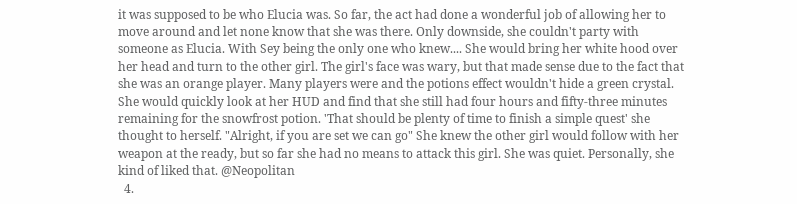it was supposed to be who Elucia was. So far, the act had done a wonderful job of allowing her to move around and let none know that she was there. Only downside, she couldn't party with someone as Elucia. With Sey being the only one who knew.... She would bring her white hood over her head and turn to the other girl. The girl's face was wary, but that made sense due to the fact that she was an orange player. Many players were and the potions effect wouldn't hide a green crystal. She would quickly look at her HUD and find that she still had four hours and fifty-three minutes remaining for the snowfrost potion. 'That should be plenty of time to finish a simple quest' she thought to herself. "Alright, if you are set we can go" She knew the other girl would follow with her weapon at the ready, but so far she had no means to attack this girl. She was quiet. Personally, she kind of liked that. @Neopolitan
  4.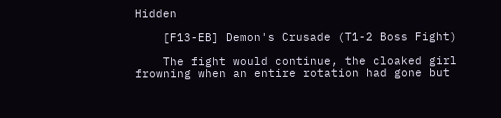Hidden

    [F13-EB] Demon's Crusade (T1-2 Boss Fight)

    The fight would continue, the cloaked girl frowning when an entire rotation had gone but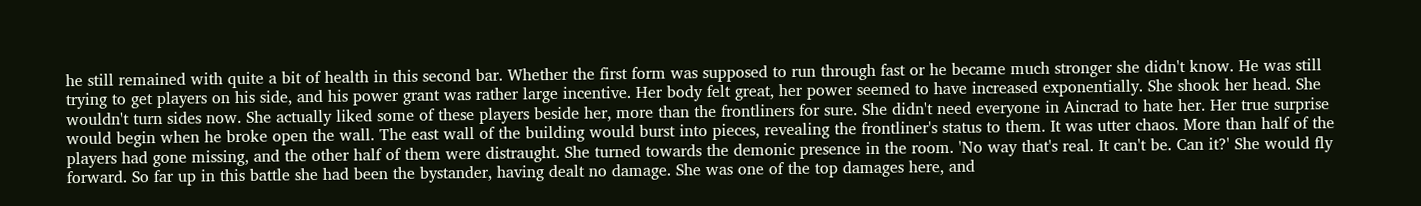he still remained with quite a bit of health in this second bar. Whether the first form was supposed to run through fast or he became much stronger she didn't know. He was still trying to get players on his side, and his power grant was rather large incentive. Her body felt great, her power seemed to have increased exponentially. She shook her head. She wouldn't turn sides now. She actually liked some of these players beside her, more than the frontliners for sure. She didn't need everyone in Aincrad to hate her. Her true surprise would begin when he broke open the wall. The east wall of the building would burst into pieces, revealing the frontliner's status to them. It was utter chaos. More than half of the players had gone missing, and the other half of them were distraught. She turned towards the demonic presence in the room. 'No way that's real. It can't be. Can it?' She would fly forward. So far up in this battle she had been the bystander, having dealt no damage. She was one of the top damages here, and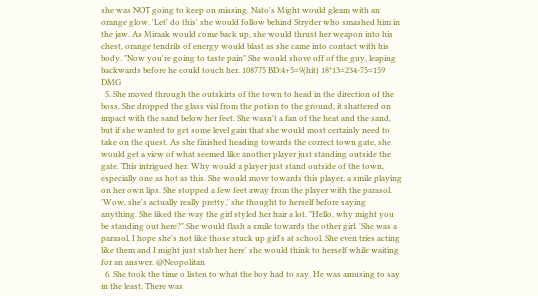she was NOT going to keep on missing. Nato's Might would gleam with an orange glow. 'Let' do this' she would follow behind Stryder who smashed him in the jaw. As Miraak would come back up, she would thrust her weapon into his chest, orange tendrils of energy would blast as she came into contact with his body. "Now you're going to taste pain" She would shove off of the guy, leaping backwards before he could touch her. 108775 BD:4+5=9(hit) 18*13=234-75=159 DMG
  5. She moved through the outskirts of the town to head in the direction of the boss. She dropped the glass vial from the potion to the ground, it shattered on impact with the sand below her feet. She wasn't a fan of the heat and the sand, but if she wanted to get some level gain that she would most certainly need to take on the quest. As she finished heading towards the correct town gate, she would get a view of what seemed like another player just standing outside the gate. This intrigued her. Why would a player just stand outside of the town, especially one as hot as this. She would move towards this player, a smile playing on her own lips. She stopped a few feet away from the player with the parasol. 'Wow, she's actually really pretty,' she thought to herself before saying anything. She liked the way the girl styled her hair a lot. "Hello, why might you be standing out here?" She would flash a smile towards the other girl. 'She was a parasol, I hope she's not like those stuck up girl's at school. She even tries acting like them and I might just stab her here' she would think to herself while waiting for an answer. @Neopolitan
  6. She took the time o listen to what the boy had to say. He was amusing to say in the least. There was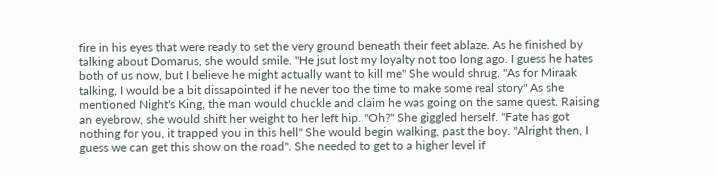fire in his eyes that were ready to set the very ground beneath their feet ablaze. As he finished by talking about Domarus, she would smile. "He jsut lost my loyalty not too long ago. I guess he hates both of us now, but I believe he might actually want to kill me" She would shrug. "As for Miraak talking, I would be a bit dissapointed if he never too the time to make some real story" As she mentioned Night's King, the man would chuckle and claim he was going on the same quest. Raising an eyebrow, she would shift her weight to her left hip. "Oh?" She giggled herself. "Fate has got nothing for you, it trapped you in this hell" She would begin walking, past the boy. "Alright then, I guess we can get this show on the road". She needed to get to a higher level if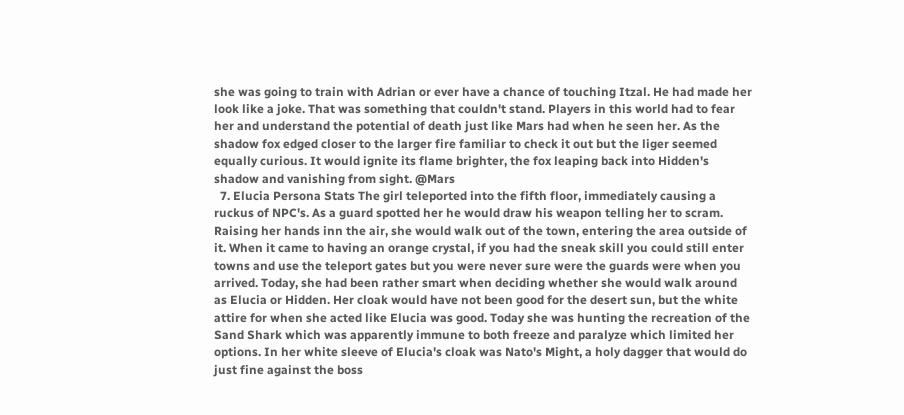she was going to train with Adrian or ever have a chance of touching Itzal. He had made her look like a joke. That was something that couldn't stand. Players in this world had to fear her and understand the potential of death just like Mars had when he seen her. As the shadow fox edged closer to the larger fire familiar to check it out but the liger seemed equally curious. It would ignite its flame brighter, the fox leaping back into Hidden's shadow and vanishing from sight. @Mars
  7. Elucia Persona Stats The girl teleported into the fifth floor, immediately causing a ruckus of NPC's. As a guard spotted her he would draw his weapon telling her to scram. Raising her hands inn the air, she would walk out of the town, entering the area outside of it. When it came to having an orange crystal, if you had the sneak skill you could still enter towns and use the teleport gates but you were never sure were the guards were when you arrived. Today, she had been rather smart when deciding whether she would walk around as Elucia or Hidden. Her cloak would have not been good for the desert sun, but the white attire for when she acted like Elucia was good. Today she was hunting the recreation of the Sand Shark which was apparently immune to both freeze and paralyze which limited her options. In her white sleeve of Elucia's cloak was Nato's Might, a holy dagger that would do just fine against the boss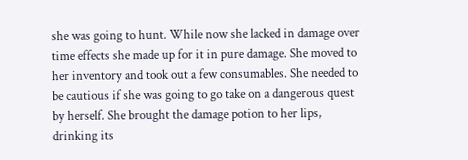she was going to hunt. While now she lacked in damage over time effects she made up for it in pure damage. She moved to her inventory and took out a few consumables. She needed to be cautious if she was going to go take on a dangerous quest by herself. She brought the damage potion to her lips, drinking its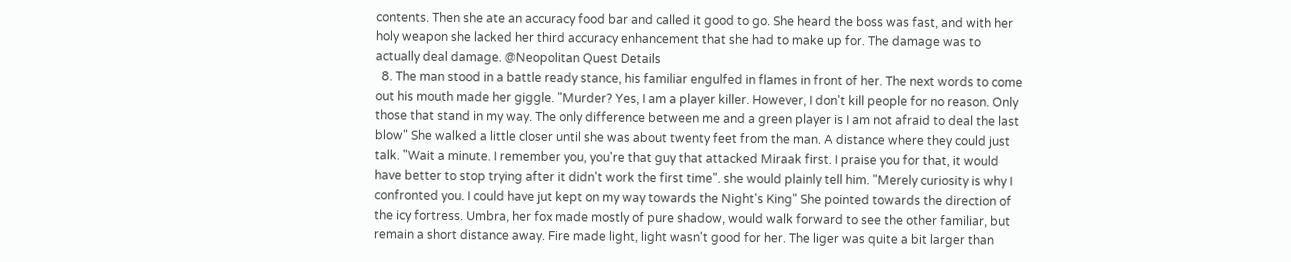contents. Then she ate an accuracy food bar and called it good to go. She heard the boss was fast, and with her holy weapon she lacked her third accuracy enhancement that she had to make up for. The damage was to actually deal damage. @Neopolitan Quest Details
  8. The man stood in a battle ready stance, his familiar engulfed in flames in front of her. The next words to come out his mouth made her giggle. "Murder? Yes, I am a player killer. However, I don't kill people for no reason. Only those that stand in my way. The only difference between me and a green player is I am not afraid to deal the last blow" She walked a little closer until she was about twenty feet from the man. A distance where they could just talk. "Wait a minute. I remember you, you're that guy that attacked Miraak first. I praise you for that, it would have better to stop trying after it didn't work the first time". she would plainly tell him. "Merely curiosity is why I confronted you. I could have jut kept on my way towards the Night's King" She pointed towards the direction of the icy fortress. Umbra, her fox made mostly of pure shadow, would walk forward to see the other familiar, but remain a short distance away. Fire made light, light wasn't good for her. The liger was quite a bit larger than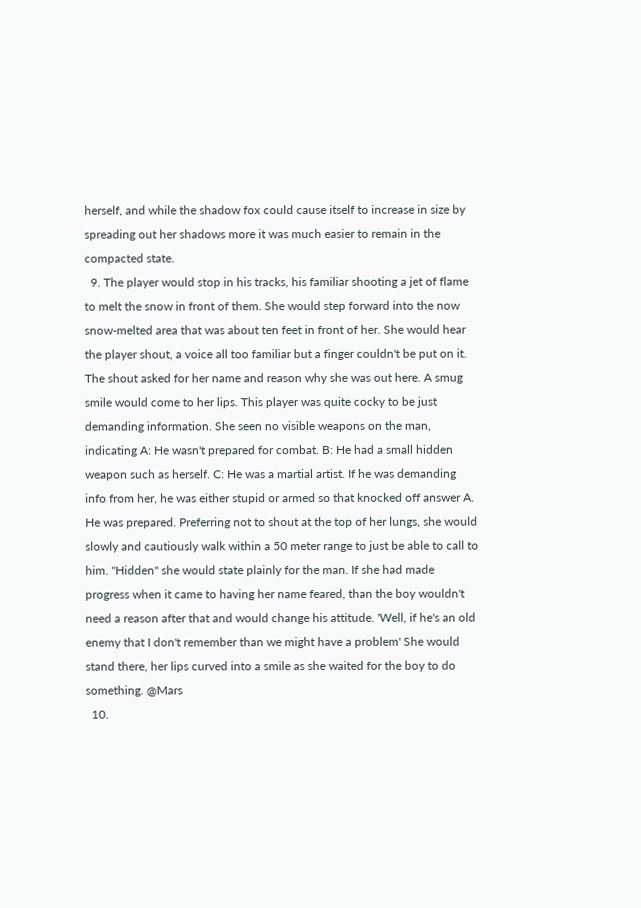herself, and while the shadow fox could cause itself to increase in size by spreading out her shadows more it was much easier to remain in the compacted state.
  9. The player would stop in his tracks, his familiar shooting a jet of flame to melt the snow in front of them. She would step forward into the now snow-melted area that was about ten feet in front of her. She would hear the player shout, a voice all too familiar but a finger couldn't be put on it. The shout asked for her name and reason why she was out here. A smug smile would come to her lips. This player was quite cocky to be just demanding information. She seen no visible weapons on the man, indicating A: He wasn't prepared for combat. B: He had a small hidden weapon such as herself. C: He was a martial artist. If he was demanding info from her, he was either stupid or armed so that knocked off answer A. He was prepared. Preferring not to shout at the top of her lungs, she would slowly and cautiously walk within a 50 meter range to just be able to call to him. "Hidden" she would state plainly for the man. If she had made progress when it came to having her name feared, than the boy wouldn't need a reason after that and would change his attitude. 'Well, if he's an old enemy that I don't remember than we might have a problem' She would stand there, her lips curved into a smile as she waited for the boy to do something. @Mars
  10.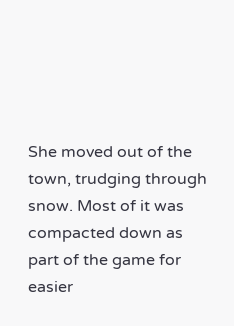She moved out of the town, trudging through snow. Most of it was compacted down as part of the game for easier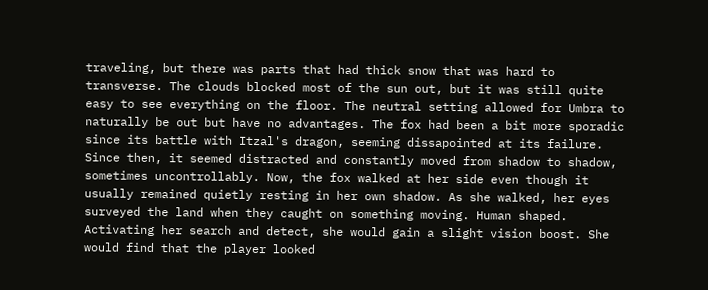traveling, but there was parts that had thick snow that was hard to transverse. The clouds blocked most of the sun out, but it was still quite easy to see everything on the floor. The neutral setting allowed for Umbra to naturally be out but have no advantages. The fox had been a bit more sporadic since its battle with Itzal's dragon, seeming dissapointed at its failure. Since then, it seemed distracted and constantly moved from shadow to shadow, sometimes uncontrollably. Now, the fox walked at her side even though it usually remained quietly resting in her own shadow. As she walked, her eyes surveyed the land when they caught on something moving. Human shaped. Activating her search and detect, she would gain a slight vision boost. She would find that the player looked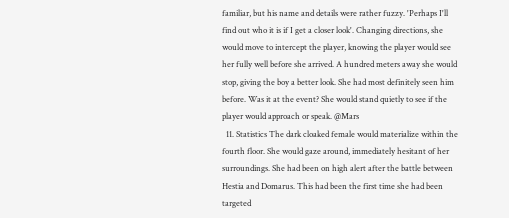familiar, but his name and details were rather fuzzy. 'Perhaps I'll find out who it is if I get a closer look'. Changing directions, she would move to intercept the player, knowing the player would see her fully well before she arrived. A hundred meters away she would stop, giving the boy a better look. She had most definitely seen him before. Was it at the event? She would stand quietly to see if the player would approach or speak. @Mars
  11. Statistics The dark cloaked female would materialize within the fourth floor. She would gaze around, immediately hesitant of her surroundings. She had been on high alert after the battle between Hestia and Domarus. This had been the first time she had been targeted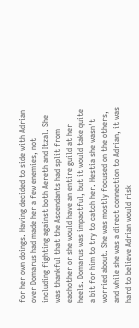for her own doings. Having decided to side with Adrian over Domarus had made her a few enemies, not including fighting against both Aereth and Itzal. She was thankful that the Ascendants had split from eachother or she would have an entire guild at her heels. Domarus was impactful, but it would take quite a bit for him to try to catch her. Hestia she wasn't worried about. She was mostly focused on the others, and while she was a direct connection to Adrian, it was hard to believe Adrian would risk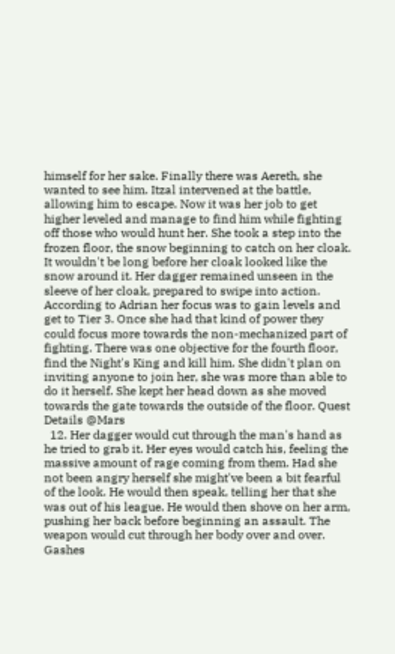himself for her sake. Finally there was Aereth, she wanted to see him. Itzal intervened at the battle, allowing him to escape. Now it was her job to get higher leveled and manage to find him while fighting off those who would hunt her. She took a step into the frozen floor, the snow beginning to catch on her cloak. It wouldn't be long before her cloak looked like the snow around it. Her dagger remained unseen in the sleeve of her cloak, prepared to swipe into action. According to Adrian her focus was to gain levels and get to Tier 3. Once she had that kind of power they could focus more towards the non-mechanized part of fighting. There was one objective for the fourth floor, find the Night's King and kill him. She didn't plan on inviting anyone to join her, she was more than able to do it herself. She kept her head down as she moved towards the gate towards the outside of the floor. Quest Details @Mars
  12. Her dagger would cut through the man's hand as he tried to grab it. Her eyes would catch his, feeling the massive amount of rage coming from them. Had she not been angry herself she might've been a bit fearful of the look. He would then speak, telling her that she was out of his league. He would then shove on her arm, pushing her back before beginning an assault. The weapon would cut through her body over and over. Gashes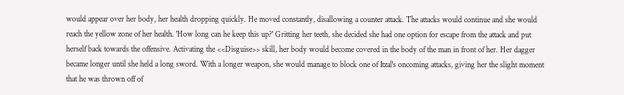would appear over her body, her health dropping quickly. He moved constantly, disallowing a counter attack. The attacks would continue and she would reach the yellow zone of her health. 'How long can he keep this up?' Gritting her teeth, she decided she had one option for escape from the attack and put herself back towards the offensive. Activating the <<Disguise>> skill, her body would become covered in the body of the man in front of her. Her dagger became longer until she held a long sword. With a longer weapon, she would manage to block one of Itzal's oncoming attacks, giving her the slight moment that he was thrown off of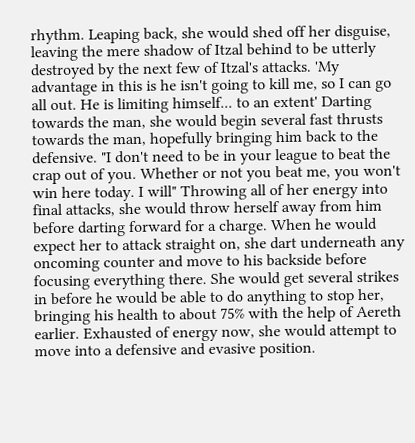rhythm. Leaping back, she would shed off her disguise, leaving the mere shadow of Itzal behind to be utterly destroyed by the next few of Itzal's attacks. 'My advantage in this is he isn't going to kill me, so I can go all out. He is limiting himself... to an extent' Darting towards the man, she would begin several fast thrusts towards the man, hopefully bringing him back to the defensive. "I don't need to be in your league to beat the crap out of you. Whether or not you beat me, you won't win here today. I will" Throwing all of her energy into final attacks, she would throw herself away from him before darting forward for a charge. When he would expect her to attack straight on, she dart underneath any oncoming counter and move to his backside before focusing everything there. She would get several strikes in before he would be able to do anything to stop her, bringing his health to about 75% with the help of Aereth earlier. Exhausted of energy now, she would attempt to move into a defensive and evasive position.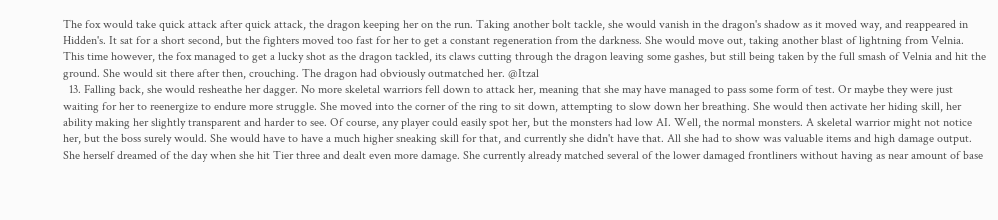The fox would take quick attack after quick attack, the dragon keeping her on the run. Taking another bolt tackle, she would vanish in the dragon's shadow as it moved way, and reappeared in Hidden's. It sat for a short second, but the fighters moved too fast for her to get a constant regeneration from the darkness. She would move out, taking another blast of lightning from Velnia. This time however, the fox managed to get a lucky shot as the dragon tackled, its claws cutting through the dragon leaving some gashes, but still being taken by the full smash of Velnia and hit the ground. She would sit there after then, crouching. The dragon had obviously outmatched her. @Itzal
  13. Falling back, she would resheathe her dagger. No more skeletal warriors fell down to attack her, meaning that she may have managed to pass some form of test. Or maybe they were just waiting for her to reenergize to endure more struggle. She moved into the corner of the ring to sit down, attempting to slow down her breathing. She would then activate her hiding skill, her ability making her slightly transparent and harder to see. Of course, any player could easily spot her, but the monsters had low AI. Well, the normal monsters. A skeletal warrior might not notice her, but the boss surely would. She would have to have a much higher sneaking skill for that, and currently she didn't have that. All she had to show was valuable items and high damage output. She herself dreamed of the day when she hit Tier three and dealt even more damage. She currently already matched several of the lower damaged frontliners without having as near amount of base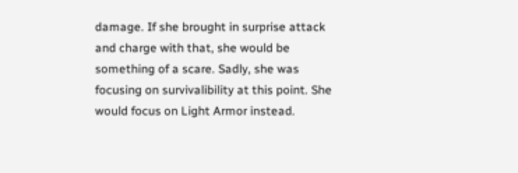damage. If she brought in surprise attack and charge with that, she would be something of a scare. Sadly, she was focusing on survivalibility at this point. She would focus on Light Armor instead.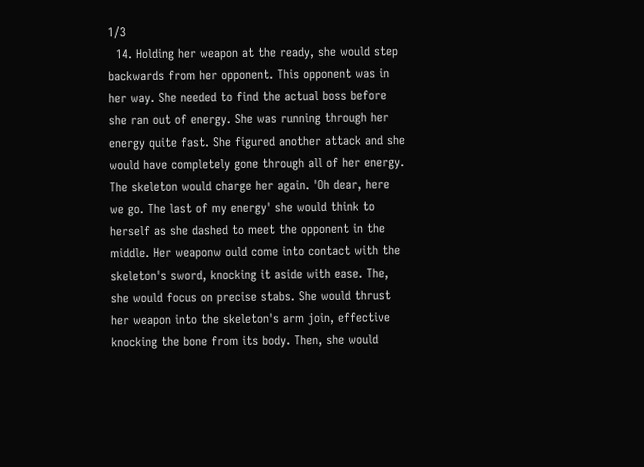1/3
  14. Holding her weapon at the ready, she would step backwards from her opponent. This opponent was in her way. She needed to find the actual boss before she ran out of energy. She was running through her energy quite fast. She figured another attack and she would have completely gone through all of her energy. The skeleton would charge her again. 'Oh dear, here we go. The last of my energy' she would think to herself as she dashed to meet the opponent in the middle. Her weaponw ould come into contact with the skeleton's sword, knocking it aside with ease. The, she would focus on precise stabs. She would thrust her weapon into the skeleton's arm join, effective knocking the bone from its body. Then, she would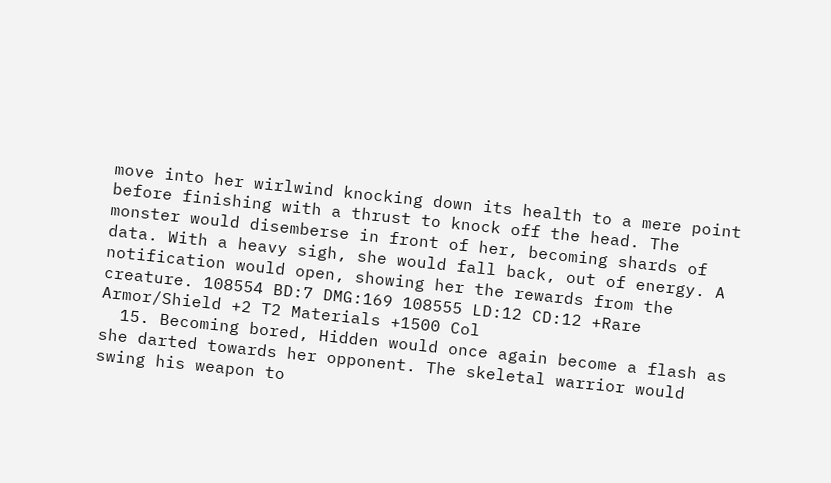move into her wirlwind knocking down its health to a mere point before finishing with a thrust to knock off the head. The monster would disemberse in front of her, becoming shards of data. With a heavy sigh, she would fall back, out of energy. A notification would open, showing her the rewards from the creature. 108554 BD:7 DMG:169 108555 LD:12 CD:12 +Rare Armor/Shield +2 T2 Materials +1500 Col
  15. Becoming bored, Hidden would once again become a flash as she darted towards her opponent. The skeletal warrior would swing his weapon to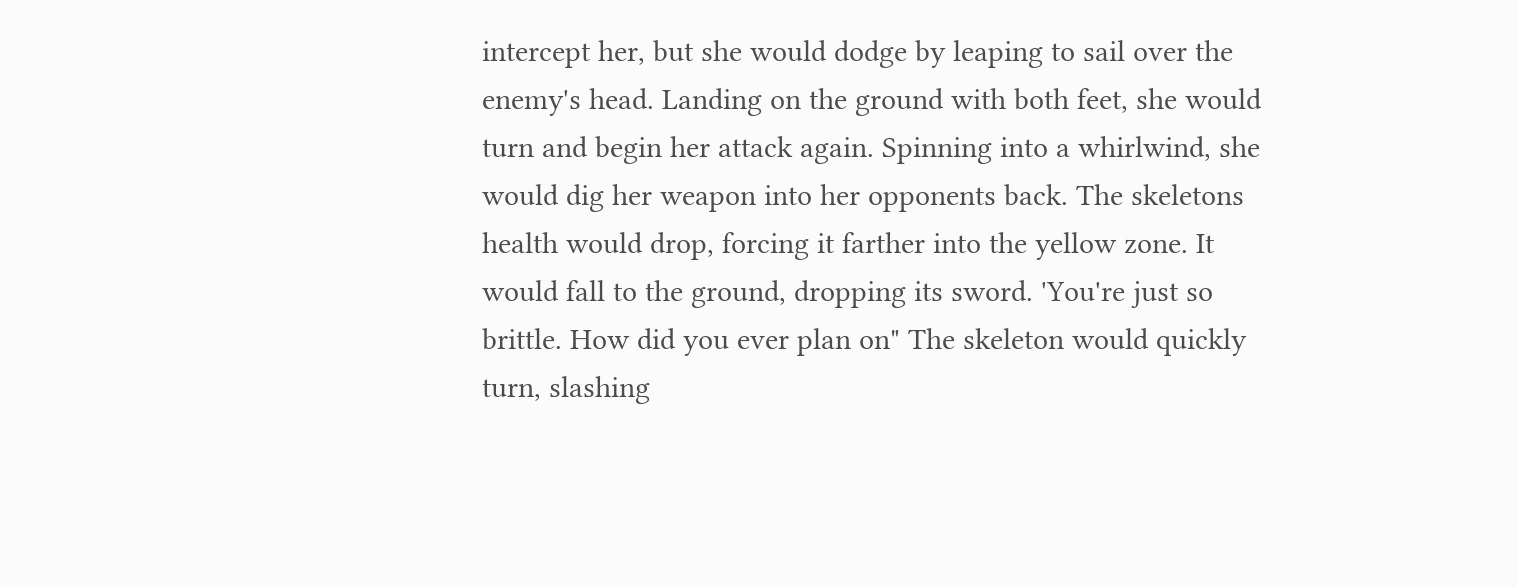intercept her, but she would dodge by leaping to sail over the enemy's head. Landing on the ground with both feet, she would turn and begin her attack again. Spinning into a whirlwind, she would dig her weapon into her opponents back. The skeletons health would drop, forcing it farther into the yellow zone. It would fall to the ground, dropping its sword. 'You're just so brittle. How did you ever plan on" The skeleton would quickly turn, slashing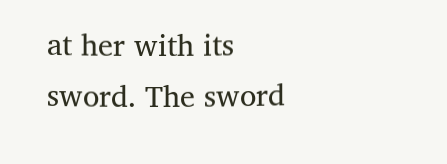at her with its sword. The sword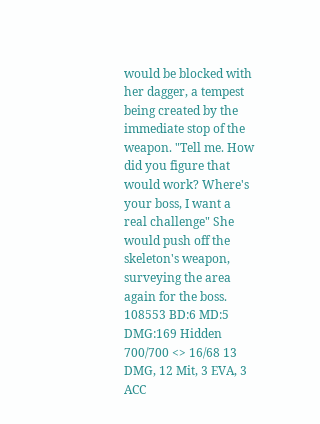would be blocked with her dagger, a tempest being created by the immediate stop of the weapon. "Tell me. How did you figure that would work? Where's your boss, I want a real challenge" She would push off the skeleton's weapon, surveying the area again for the boss. 108553 BD:6 MD:5 DMG:169 Hidden 700/700 <> 16/68 13 DMG, 12 Mit, 3 EVA, 3 ACC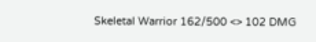Skeletal Warrior 162/500 <> 102 DMG